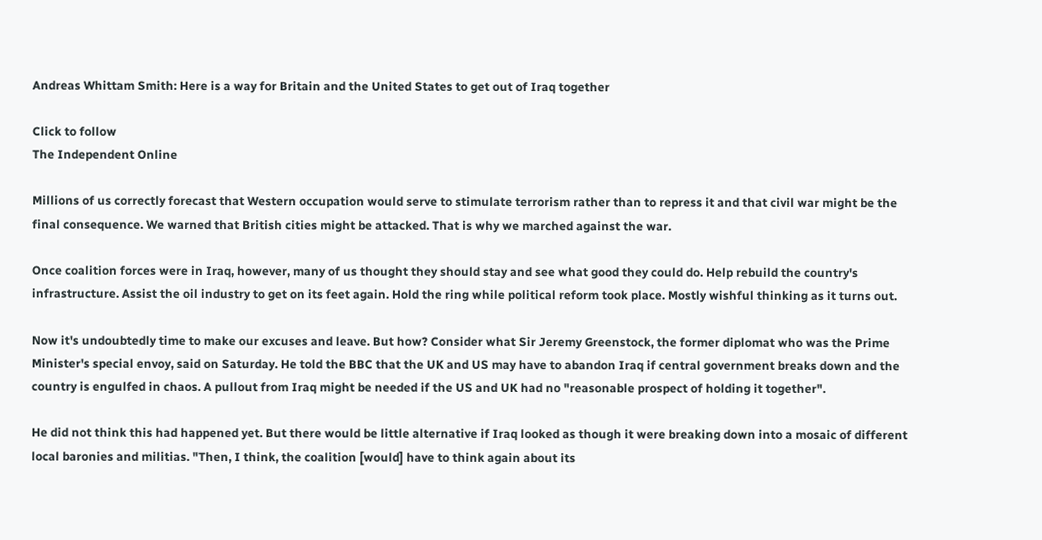Andreas Whittam Smith: Here is a way for Britain and the United States to get out of Iraq together

Click to follow
The Independent Online

Millions of us correctly forecast that Western occupation would serve to stimulate terrorism rather than to repress it and that civil war might be the final consequence. We warned that British cities might be attacked. That is why we marched against the war.

Once coalition forces were in Iraq, however, many of us thought they should stay and see what good they could do. Help rebuild the country's infrastructure. Assist the oil industry to get on its feet again. Hold the ring while political reform took place. Mostly wishful thinking as it turns out.

Now it's undoubtedly time to make our excuses and leave. But how? Consider what Sir Jeremy Greenstock, the former diplomat who was the Prime Minister's special envoy, said on Saturday. He told the BBC that the UK and US may have to abandon Iraq if central government breaks down and the country is engulfed in chaos. A pullout from Iraq might be needed if the US and UK had no "reasonable prospect of holding it together".

He did not think this had happened yet. But there would be little alternative if Iraq looked as though it were breaking down into a mosaic of different local baronies and militias. "Then, I think, the coalition [would] have to think again about its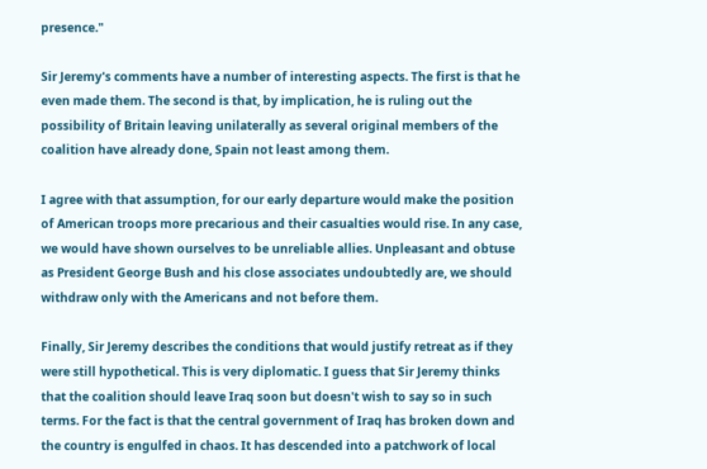presence."

Sir Jeremy's comments have a number of interesting aspects. The first is that he even made them. The second is that, by implication, he is ruling out the possibility of Britain leaving unilaterally as several original members of the coalition have already done, Spain not least among them.

I agree with that assumption, for our early departure would make the position of American troops more precarious and their casualties would rise. In any case, we would have shown ourselves to be unreliable allies. Unpleasant and obtuse as President George Bush and his close associates undoubtedly are, we should withdraw only with the Americans and not before them.

Finally, Sir Jeremy describes the conditions that would justify retreat as if they were still hypothetical. This is very diplomatic. I guess that Sir Jeremy thinks that the coalition should leave Iraq soon but doesn't wish to say so in such terms. For the fact is that the central government of Iraq has broken down and the country is engulfed in chaos. It has descended into a patchwork of local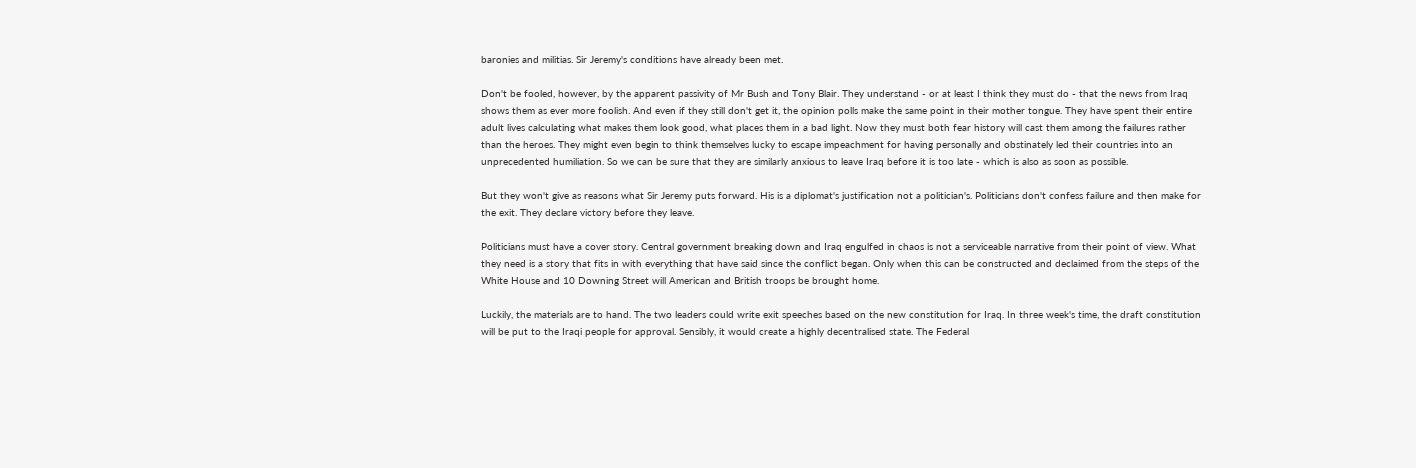baronies and militias. Sir Jeremy's conditions have already been met.

Don't be fooled, however, by the apparent passivity of Mr Bush and Tony Blair. They understand - or at least I think they must do - that the news from Iraq shows them as ever more foolish. And even if they still don't get it, the opinion polls make the same point in their mother tongue. They have spent their entire adult lives calculating what makes them look good, what places them in a bad light. Now they must both fear history will cast them among the failures rather than the heroes. They might even begin to think themselves lucky to escape impeachment for having personally and obstinately led their countries into an unprecedented humiliation. So we can be sure that they are similarly anxious to leave Iraq before it is too late - which is also as soon as possible.

But they won't give as reasons what Sir Jeremy puts forward. His is a diplomat's justification not a politician's. Politicians don't confess failure and then make for the exit. They declare victory before they leave.

Politicians must have a cover story. Central government breaking down and Iraq engulfed in chaos is not a serviceable narrative from their point of view. What they need is a story that fits in with everything that have said since the conflict began. Only when this can be constructed and declaimed from the steps of the White House and 10 Downing Street will American and British troops be brought home.

Luckily, the materials are to hand. The two leaders could write exit speeches based on the new constitution for Iraq. In three week's time, the draft constitution will be put to the Iraqi people for approval. Sensibly, it would create a highly decentralised state. The Federal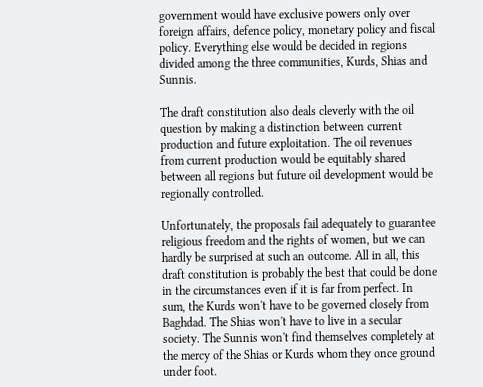government would have exclusive powers only over foreign affairs, defence policy, monetary policy and fiscal policy. Everything else would be decided in regions divided among the three communities, Kurds, Shias and Sunnis.

The draft constitution also deals cleverly with the oil question by making a distinction between current production and future exploitation. The oil revenues from current production would be equitably shared between all regions but future oil development would be regionally controlled.

Unfortunately, the proposals fail adequately to guarantee religious freedom and the rights of women, but we can hardly be surprised at such an outcome. All in all, this draft constitution is probably the best that could be done in the circumstances even if it is far from perfect. In sum, the Kurds won't have to be governed closely from Baghdad. The Shias won't have to live in a secular society. The Sunnis won't find themselves completely at the mercy of the Shias or Kurds whom they once ground under foot.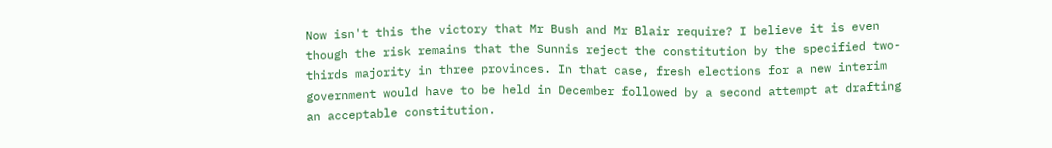Now isn't this the victory that Mr Bush and Mr Blair require? I believe it is even though the risk remains that the Sunnis reject the constitution by the specified two-thirds majority in three provinces. In that case, fresh elections for a new interim government would have to be held in December followed by a second attempt at drafting an acceptable constitution.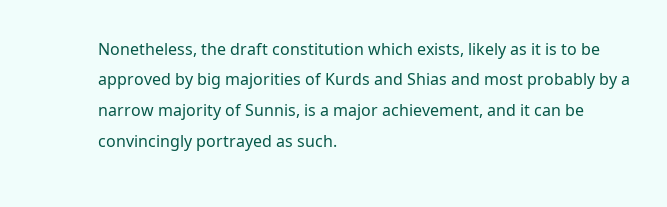Nonetheless, the draft constitution which exists, likely as it is to be approved by big majorities of Kurds and Shias and most probably by a narrow majority of Sunnis, is a major achievement, and it can be convincingly portrayed as such.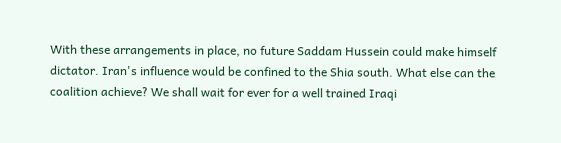With these arrangements in place, no future Saddam Hussein could make himself dictator. Iran's influence would be confined to the Shia south. What else can the coalition achieve? We shall wait for ever for a well trained Iraqi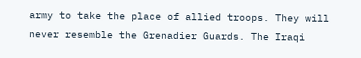army to take the place of allied troops. They will never resemble the Grenadier Guards. The Iraqi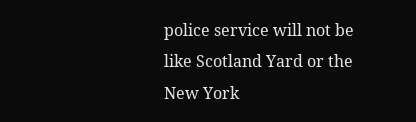police service will not be like Scotland Yard or the New York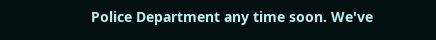Police Department any time soon. We've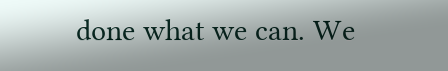done what we can. We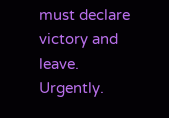must declare victory and leave. Urgently.